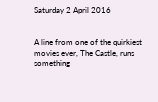Saturday 2 April 2016


A line from one of the quirkiest movies ever, The Castle, runs something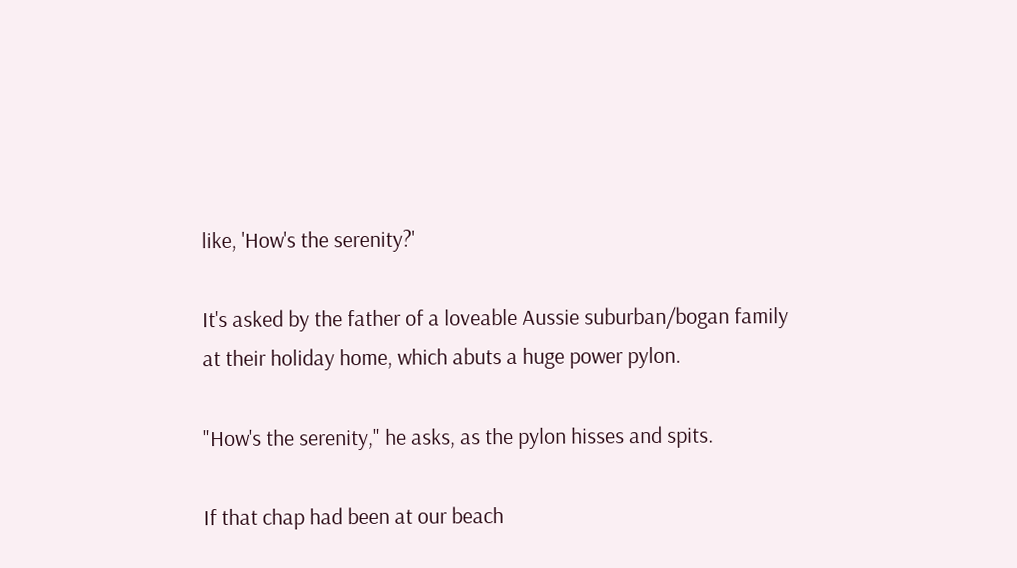like, 'How's the serenity?'

It's asked by the father of a loveable Aussie suburban/bogan family at their holiday home, which abuts a huge power pylon.

"How's the serenity," he asks, as the pylon hisses and spits.

If that chap had been at our beach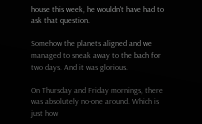house this week, he wouldn't have had to ask that question.

Somehow the planets aligned and we managed to sneak away to the bach for two days. And it was glorious.

On Thursday and Friday mornings, there was absolutely no-one around. Which is just how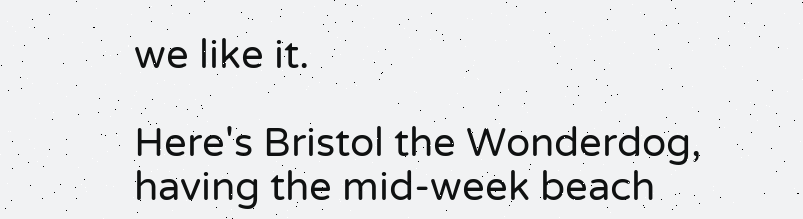we like it.

Here's Bristol the Wonderdog, having the mid-week beach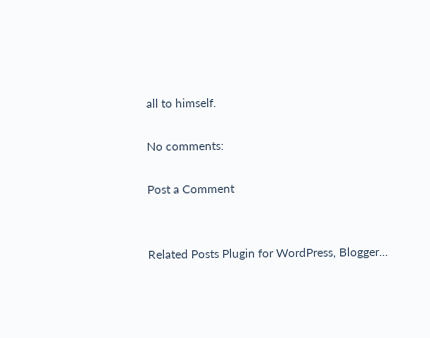all to himself.

No comments:

Post a Comment


Related Posts Plugin for WordPress, Blogger...